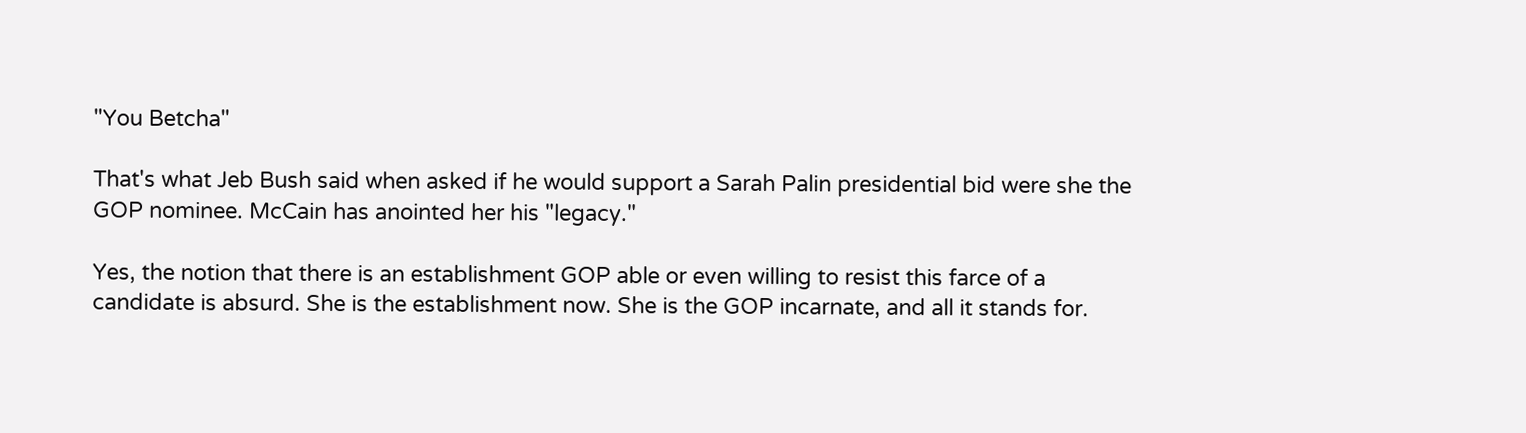"You Betcha"

That's what Jeb Bush said when asked if he would support a Sarah Palin presidential bid were she the GOP nominee. McCain has anointed her his "legacy."

Yes, the notion that there is an establishment GOP able or even willing to resist this farce of a candidate is absurd. She is the establishment now. She is the GOP incarnate, and all it stands for.